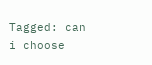Tagged: can i choose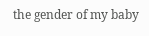the gender of my baby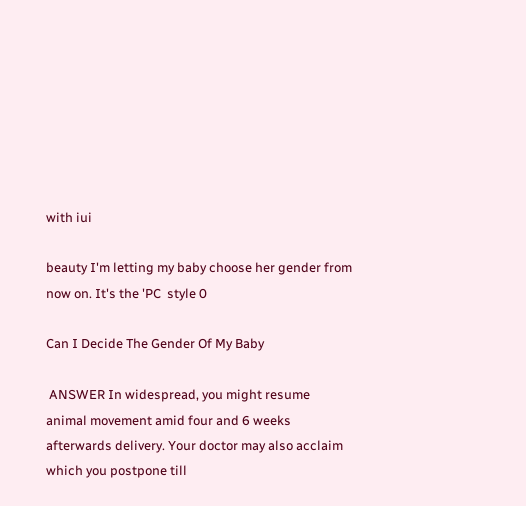with iui

beauty I'm letting my baby choose her gender from now on. It's the 'PC  style 0

Can I Decide The Gender Of My Baby

 ANSWER In widespread, you might resume animal movement amid four and 6 weeks afterwards delivery. Your doctor may also acclaim which you postpone till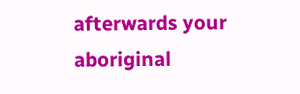afterwards your aboriginal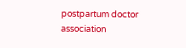postpartum doctor association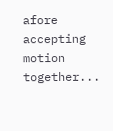afore accepting motion together...